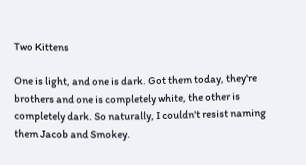Two Kittens

One is light, and one is dark. Got them today, they're brothers and one is completely white, the other is completely dark. So naturally, I couldn't resist naming them Jacob and Smokey.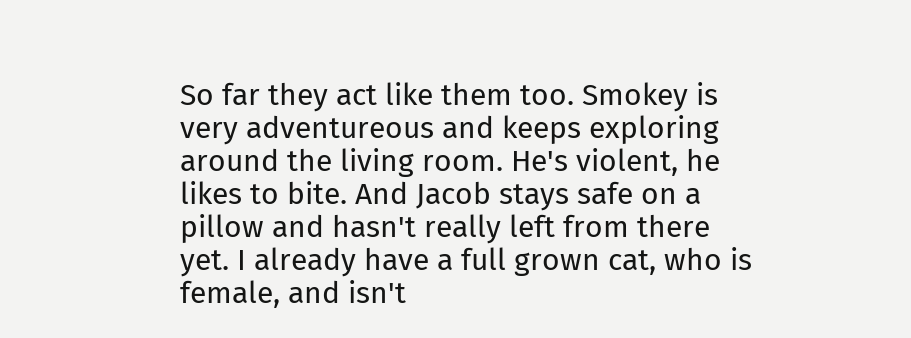So far they act like them too. Smokey is very adventureous and keeps exploring around the living room. He's violent, he likes to bite. And Jacob stays safe on a pillow and hasn't really left from there yet. I already have a full grown cat, who is female, and isn't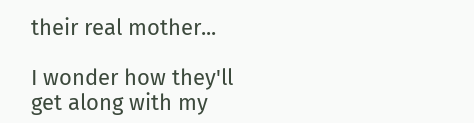their real mother...

I wonder how they'll get along with my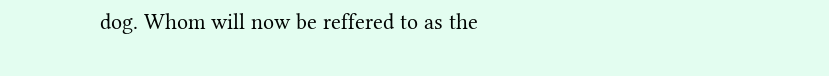dog. Whom will now be reffered to as the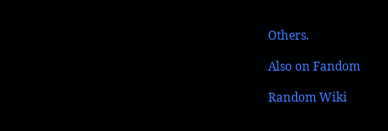Others.

Also on Fandom

Random Wiki